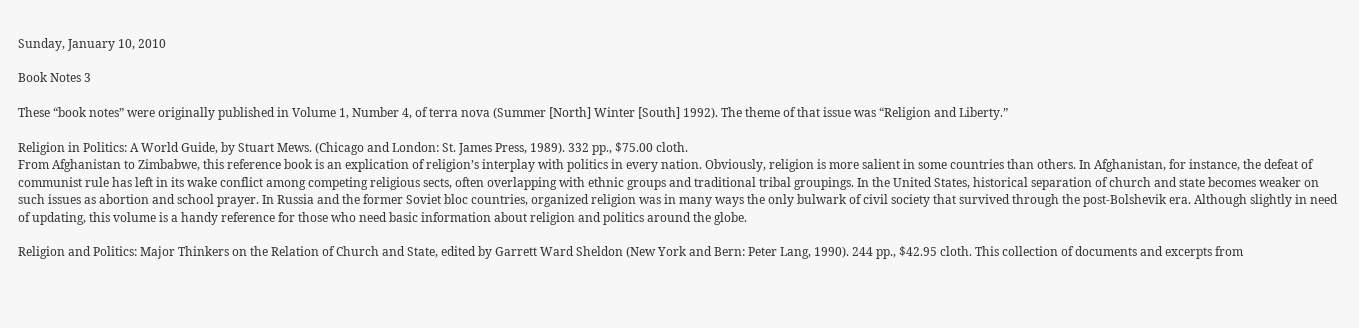Sunday, January 10, 2010

Book Notes 3

These “book notes” were originally published in Volume 1, Number 4, of terra nova (Summer [North] Winter [South] 1992). The theme of that issue was “Religion and Liberty.”

Religion in Politics: A World Guide, by Stuart Mews. (Chicago and London: St. James Press, 1989). 332 pp., $75.00 cloth.
From Afghanistan to Zimbabwe, this reference book is an explication of religion’s interplay with politics in every nation. Obviously, religion is more salient in some countries than others. In Afghanistan, for instance, the defeat of communist rule has left in its wake conflict among competing religious sects, often overlapping with ethnic groups and traditional tribal groupings. In the United States, historical separation of church and state becomes weaker on such issues as abortion and school prayer. In Russia and the former Soviet bloc countries, organized religion was in many ways the only bulwark of civil society that survived through the post-Bolshevik era. Although slightly in need of updating, this volume is a handy reference for those who need basic information about religion and politics around the globe.

Religion and Politics: Major Thinkers on the Relation of Church and State, edited by Garrett Ward Sheldon (New York and Bern: Peter Lang, 1990). 244 pp., $42.95 cloth. This collection of documents and excerpts from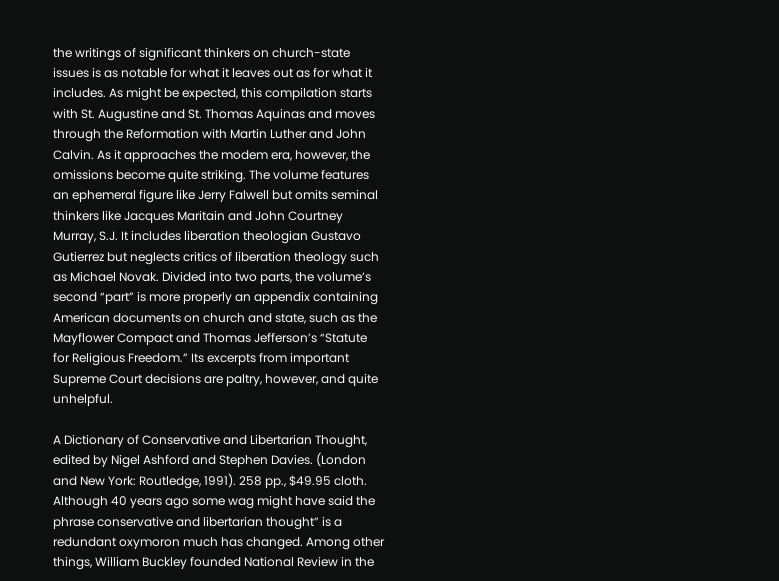the writings of significant thinkers on church-state issues is as notable for what it leaves out as for what it includes. As might be expected, this compilation starts with St. Augustine and St. Thomas Aquinas and moves through the Reformation with Martin Luther and John Calvin. As it approaches the modem era, however, the omissions become quite striking. The volume features an ephemeral figure like Jerry Falwell but omits seminal thinkers like Jacques Maritain and John Courtney Murray, S.J. It includes liberation theologian Gustavo Gutierrez but neglects critics of liberation theology such as Michael Novak. Divided into two parts, the volume’s second “part” is more properly an appendix containing American documents on church and state, such as the Mayflower Compact and Thomas Jefferson’s “Statute for Religious Freedom.” Its excerpts from important Supreme Court decisions are paltry, however, and quite unhelpful.

A Dictionary of Conservative and Libertarian Thought, edited by Nigel Ashford and Stephen Davies. (London and New York: Routledge, 1991). 258 pp., $49.95 cloth. Although 40 years ago some wag might have said the phrase conservative and libertarian thought” is a redundant oxymoron much has changed. Among other things, William Buckley founded National Review in the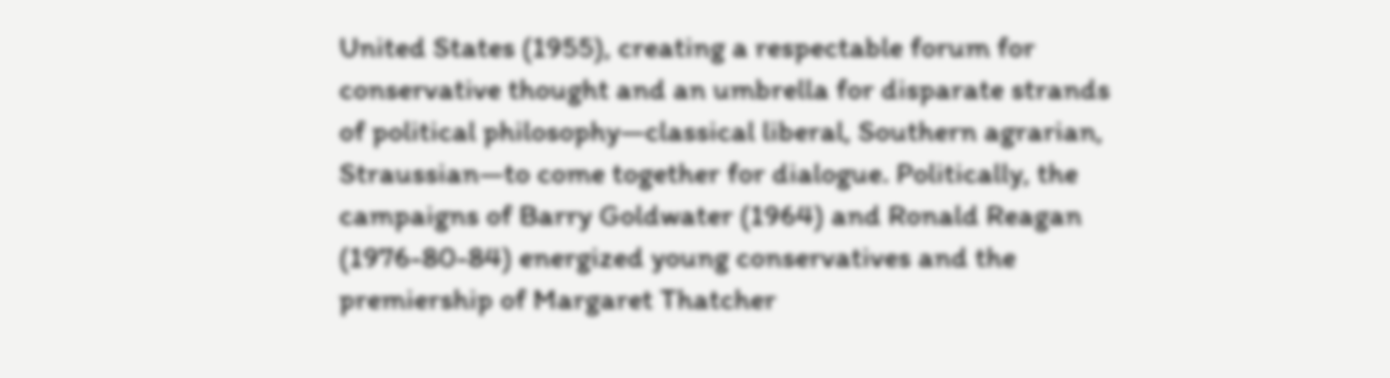United States (1955), creating a respectable forum for conservative thought and an umbrella for disparate strands of political philosophy—classical liberal, Southern agrarian, Straussian—to come together for dialogue. Politically, the campaigns of Barry Goldwater (1964) and Ronald Reagan (1976-80-84) energized young conservatives and the premiership of Margaret Thatcher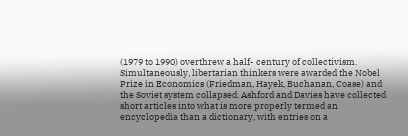(1979 to 1990) overthrew a half- century of collectivism. Simultaneously, libertarian thinkers were awarded the Nobel Prize in Economics (Friedman, Hayek, Buchanan, Coase) and the Soviet system collapsed. Ashford and Davies have collected short articles into what is more properly termed an encyclopedia than a dictionary, with entries on a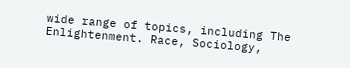wide range of topics, including The Enlightenment. Race, Sociology,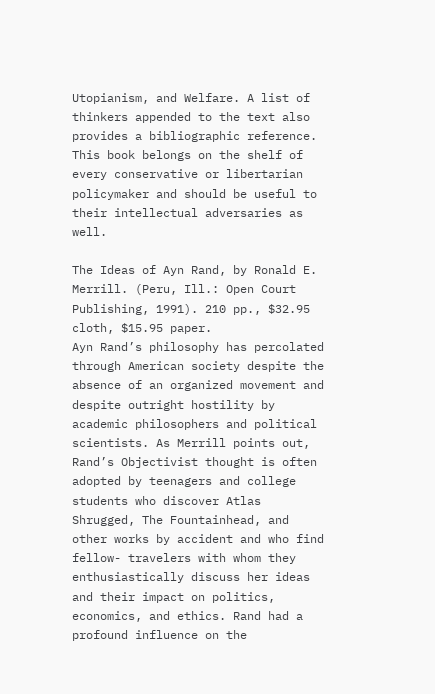Utopianism, and Welfare. A list of thinkers appended to the text also provides a bibliographic reference. This book belongs on the shelf of every conservative or libertarian policymaker and should be useful to their intellectual adversaries as well.

The Ideas of Ayn Rand, by Ronald E. Merrill. (Peru, Ill.: Open Court Publishing, 1991). 210 pp., $32.95 cloth, $15.95 paper.
Ayn Rand’s philosophy has percolated through American society despite the absence of an organized movement and despite outright hostility by academic philosophers and political scientists. As Merrill points out, Rand’s Objectivist thought is often adopted by teenagers and college students who discover Atlas Shrugged, The Fountainhead, and other works by accident and who find fellow- travelers with whom they enthusiastically discuss her ideas and their impact on politics, economics, and ethics. Rand had a profound influence on the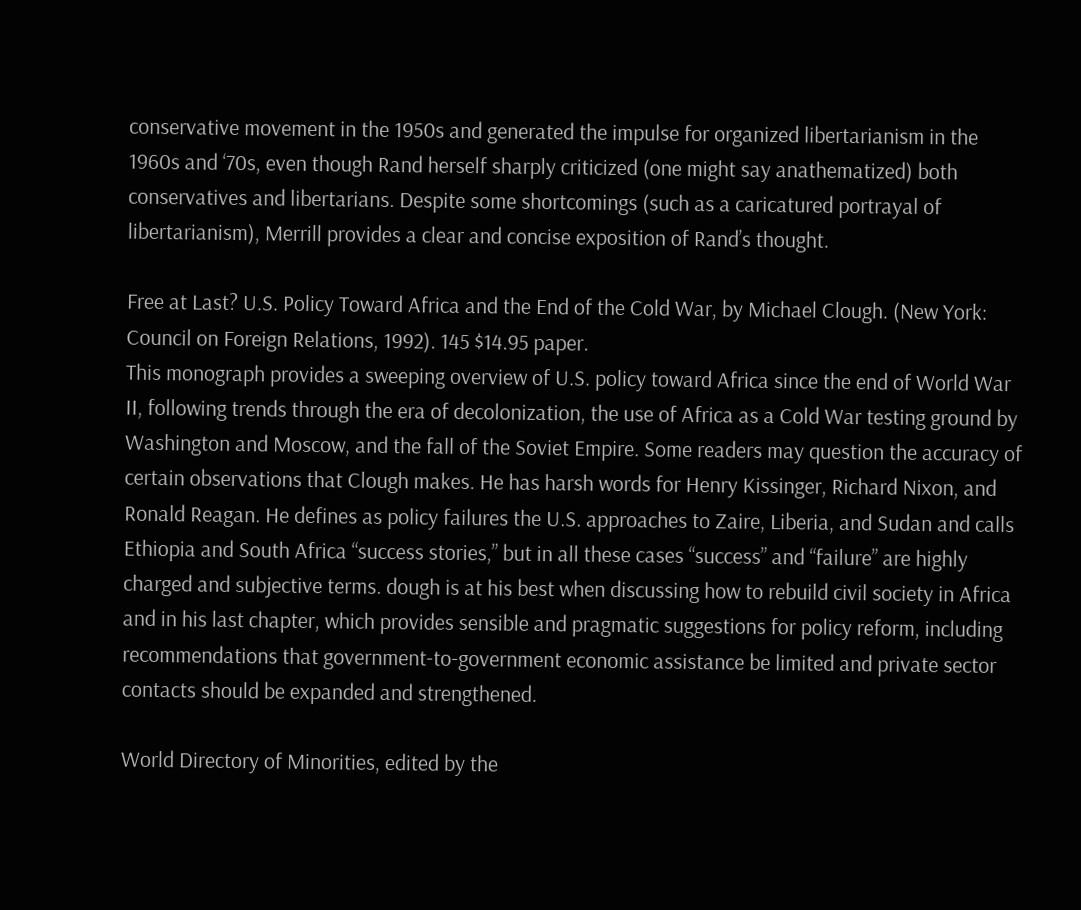conservative movement in the 1950s and generated the impulse for organized libertarianism in the 1960s and ‘70s, even though Rand herself sharply criticized (one might say anathematized) both conservatives and libertarians. Despite some shortcomings (such as a caricatured portrayal of libertarianism), Merrill provides a clear and concise exposition of Rand’s thought.

Free at Last? U.S. Policy Toward Africa and the End of the Cold War, by Michael Clough. (New York: Council on Foreign Relations, 1992). 145 $14.95 paper.
This monograph provides a sweeping overview of U.S. policy toward Africa since the end of World War II, following trends through the era of decolonization, the use of Africa as a Cold War testing ground by Washington and Moscow, and the fall of the Soviet Empire. Some readers may question the accuracy of certain observations that Clough makes. He has harsh words for Henry Kissinger, Richard Nixon, and Ronald Reagan. He defines as policy failures the U.S. approaches to Zaire, Liberia, and Sudan and calls Ethiopia and South Africa “success stories,” but in all these cases “success” and “failure” are highly charged and subjective terms. dough is at his best when discussing how to rebuild civil society in Africa and in his last chapter, which provides sensible and pragmatic suggestions for policy reform, including recommendations that government-to-government economic assistance be limited and private sector contacts should be expanded and strengthened.

World Directory of Minorities, edited by the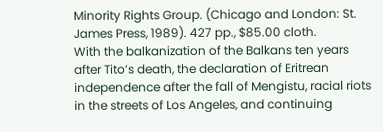Minority Rights Group. (Chicago and London: St. James Press, 1989). 427 pp., $85.00 cloth.
With the balkanization of the Balkans ten years after Tito’s death, the declaration of Eritrean independence after the fall of Mengistu, racial riots in the streets of Los Angeles, and continuing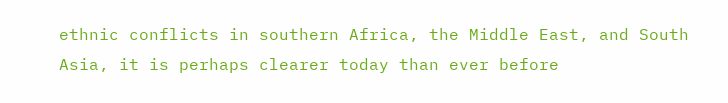ethnic conflicts in southern Africa, the Middle East, and South Asia, it is perhaps clearer today than ever before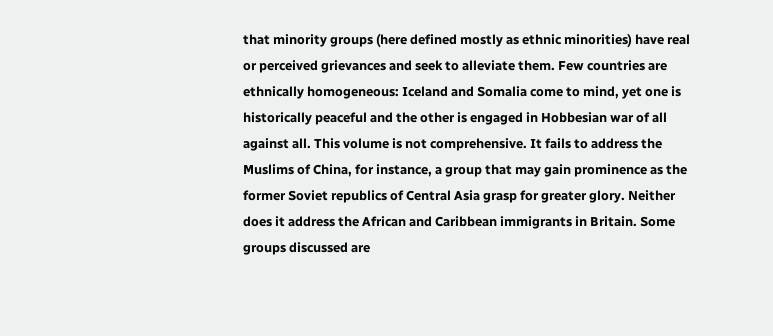that minority groups (here defined mostly as ethnic minorities) have real or perceived grievances and seek to alleviate them. Few countries are ethnically homogeneous: Iceland and Somalia come to mind, yet one is historically peaceful and the other is engaged in Hobbesian war of all against all. This volume is not comprehensive. It fails to address the Muslims of China, for instance, a group that may gain prominence as the former Soviet republics of Central Asia grasp for greater glory. Neither does it address the African and Caribbean immigrants in Britain. Some groups discussed are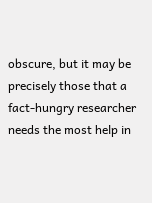obscure, but it may be precisely those that a fact-hungry researcher needs the most help in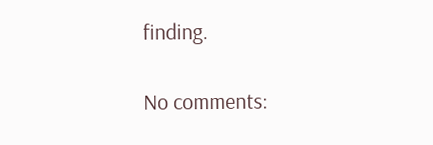finding.

No comments: